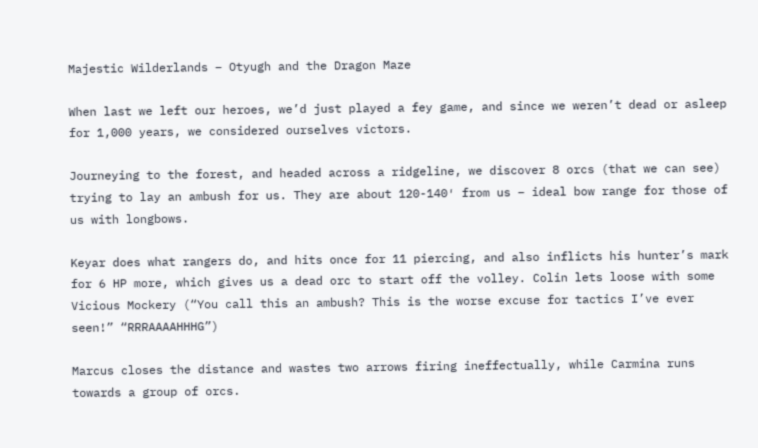Majestic Wilderlands – Otyugh and the Dragon Maze

When last we left our heroes, we’d just played a fey game, and since we weren’t dead or asleep for 1,000 years, we considered ourselves victors.

Journeying to the forest, and headed across a ridgeline, we discover 8 orcs (that we can see) trying to lay an ambush for us. They are about 120-140′ from us – ideal bow range for those of us with longbows.

Keyar does what rangers do, and hits once for 11 piercing, and also inflicts his hunter’s mark for 6 HP more, which gives us a dead orc to start off the volley. Colin lets loose with some Vicious Mockery (“You call this an ambush? This is the worse excuse for tactics I’ve ever seen!” “RRRAAAAHHHG”)

Marcus closes the distance and wastes two arrows firing ineffectually, while Carmina runs towards a group of orcs.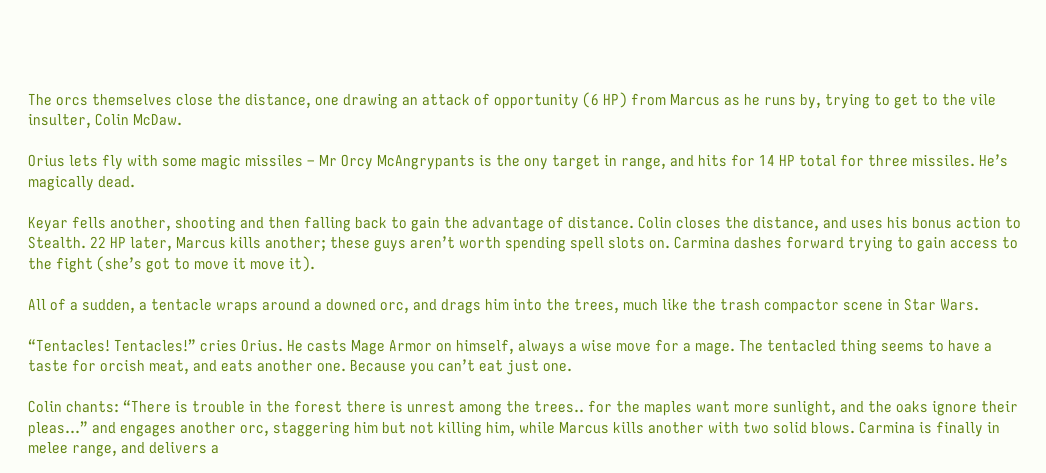The orcs themselves close the distance, one drawing an attack of opportunity (6 HP) from Marcus as he runs by, trying to get to the vile insulter, Colin McDaw.

Orius lets fly with some magic missiles – Mr Orcy McAngrypants is the ony target in range, and hits for 14 HP total for three missiles. He’s magically dead.

Keyar fells another, shooting and then falling back to gain the advantage of distance. Colin closes the distance, and uses his bonus action to Stealth. 22 HP later, Marcus kills another; these guys aren’t worth spending spell slots on. Carmina dashes forward trying to gain access to the fight (she’s got to move it move it).

All of a sudden, a tentacle wraps around a downed orc, and drags him into the trees, much like the trash compactor scene in Star Wars.

“Tentacles! Tentacles!” cries Orius. He casts Mage Armor on himself, always a wise move for a mage. The tentacled thing seems to have a taste for orcish meat, and eats another one. Because you can’t eat just one.

Colin chants: “There is trouble in the forest there is unrest among the trees.. for the maples want more sunlight, and the oaks ignore their pleas…” and engages another orc, staggering him but not killing him, while Marcus kills another with two solid blows. Carmina is finally in melee range, and delivers a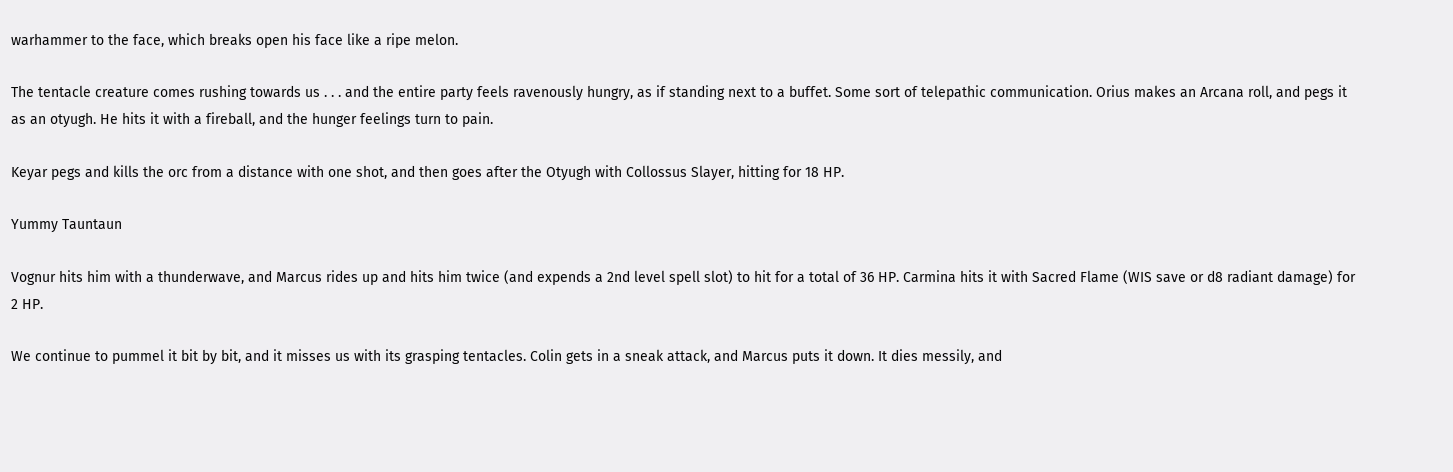warhammer to the face, which breaks open his face like a ripe melon.

The tentacle creature comes rushing towards us . . . and the entire party feels ravenously hungry, as if standing next to a buffet. Some sort of telepathic communication. Orius makes an Arcana roll, and pegs it as an otyugh. He hits it with a fireball, and the hunger feelings turn to pain.

Keyar pegs and kills the orc from a distance with one shot, and then goes after the Otyugh with Collossus Slayer, hitting for 18 HP.

Yummy Tauntaun

Vognur hits him with a thunderwave, and Marcus rides up and hits him twice (and expends a 2nd level spell slot) to hit for a total of 36 HP. Carmina hits it with Sacred Flame (WIS save or d8 radiant damage) for 2 HP.

We continue to pummel it bit by bit, and it misses us with its grasping tentacles. Colin gets in a sneak attack, and Marcus puts it down. It dies messily, and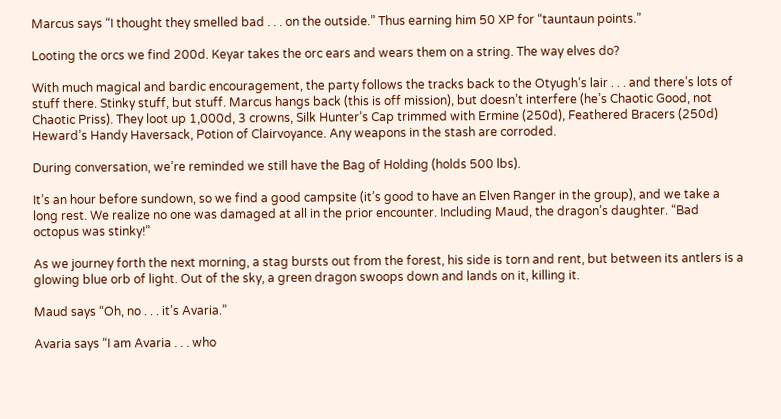Marcus says “I thought they smelled bad . . . on the outside.” Thus earning him 50 XP for “tauntaun points.”

Looting the orcs we find 200d. Keyar takes the orc ears and wears them on a string. The way elves do?

With much magical and bardic encouragement, the party follows the tracks back to the Otyugh’s lair . . . and there’s lots of stuff there. Stinky stuff, but stuff. Marcus hangs back (this is off mission), but doesn’t interfere (he’s Chaotic Good, not Chaotic Priss). They loot up 1,000d, 3 crowns, Silk Hunter’s Cap trimmed with Ermine (250d), Feathered Bracers (250d) Heward’s Handy Haversack, Potion of Clairvoyance. Any weapons in the stash are corroded.

During conversation, we’re reminded we still have the Bag of Holding (holds 500 lbs).

It’s an hour before sundown, so we find a good campsite (it’s good to have an Elven Ranger in the group), and we take a long rest. We realize no one was damaged at all in the prior encounter. Including Maud, the dragon’s daughter. “Bad octopus was stinky!”

As we journey forth the next morning, a stag bursts out from the forest, his side is torn and rent, but between its antlers is a glowing blue orb of light. Out of the sky, a green dragon swoops down and lands on it, killing it.

Maud says “Oh, no . . . it’s Avaria.”

Avaria says “I am Avaria . . . who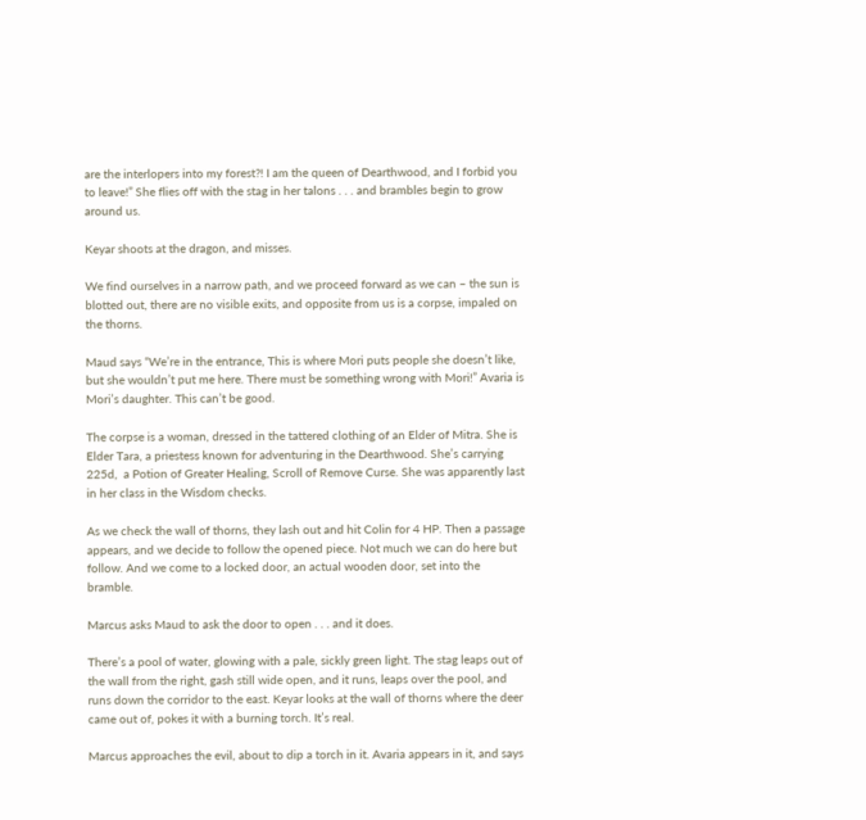are the interlopers into my forest?! I am the queen of Dearthwood, and I forbid you to leave!” She flies off with the stag in her talons . . . and brambles begin to grow around us.

Keyar shoots at the dragon, and misses.

We find ourselves in a narrow path, and we proceed forward as we can – the sun is blotted out, there are no visible exits, and opposite from us is a corpse, impaled on the thorns.

Maud says “We’re in the entrance, This is where Mori puts people she doesn’t like, but she wouldn’t put me here. There must be something wrong with Mori!” Avaria is Mori’s daughter. This can’t be good.

The corpse is a woman, dressed in the tattered clothing of an Elder of Mitra. She is Elder Tara, a priestess known for adventuring in the Dearthwood. She’s carrying  225d,  a Potion of Greater Healing, Scroll of Remove Curse. She was apparently last in her class in the Wisdom checks.

As we check the wall of thorns, they lash out and hit Colin for 4 HP. Then a passage appears, and we decide to follow the opened piece. Not much we can do here but follow. And we come to a locked door, an actual wooden door, set into the bramble.

Marcus asks Maud to ask the door to open . . . and it does.

There’s a pool of water, glowing with a pale, sickly green light. The stag leaps out of the wall from the right, gash still wide open, and it runs, leaps over the pool, and runs down the corridor to the east. Keyar looks at the wall of thorns where the deer came out of, pokes it with a burning torch. It’s real.

Marcus approaches the evil, about to dip a torch in it. Avaria appears in it, and says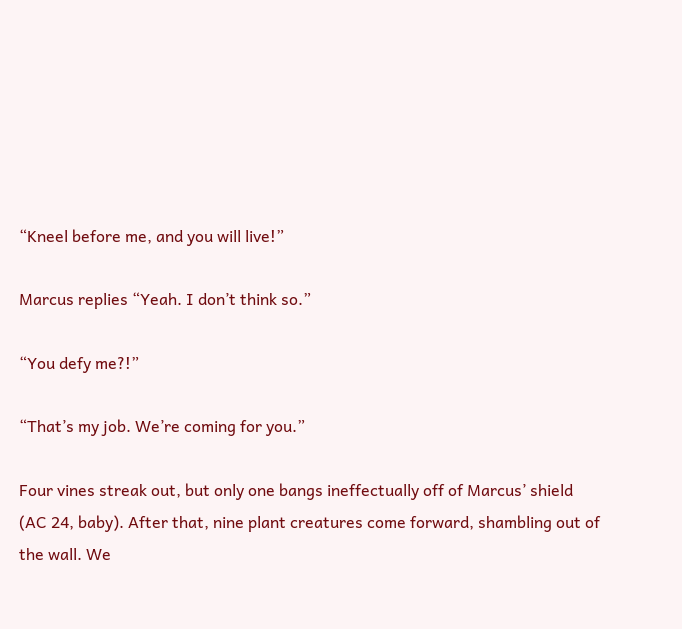“Kneel before me, and you will live!”

Marcus replies “Yeah. I don’t think so.”

“You defy me?!”

“That’s my job. We’re coming for you.”

Four vines streak out, but only one bangs ineffectually off of Marcus’ shield (AC 24, baby). After that, nine plant creatures come forward, shambling out of the wall. We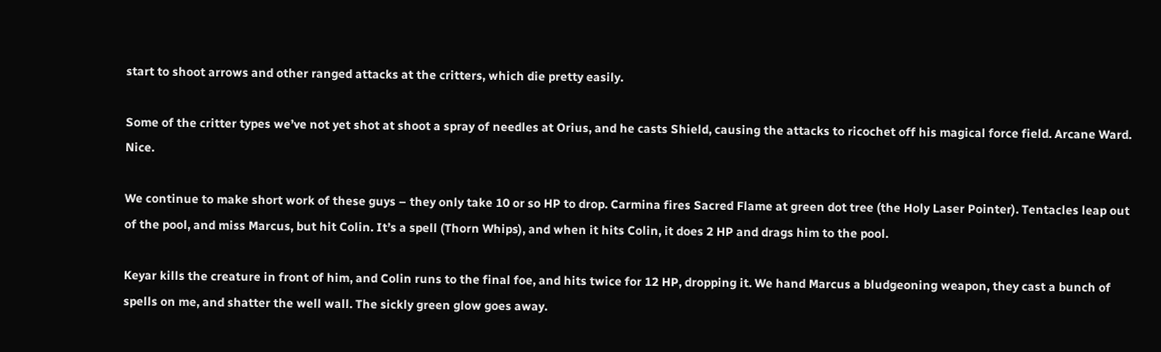start to shoot arrows and other ranged attacks at the critters, which die pretty easily.

Some of the critter types we’ve not yet shot at shoot a spray of needles at Orius, and he casts Shield, causing the attacks to ricochet off his magical force field. Arcane Ward. Nice.

We continue to make short work of these guys – they only take 10 or so HP to drop. Carmina fires Sacred Flame at green dot tree (the Holy Laser Pointer). Tentacles leap out of the pool, and miss Marcus, but hit Colin. It’s a spell (Thorn Whips), and when it hits Colin, it does 2 HP and drags him to the pool.

Keyar kills the creature in front of him, and Colin runs to the final foe, and hits twice for 12 HP, dropping it. We hand Marcus a bludgeoning weapon, they cast a bunch of spells on me, and shatter the well wall. The sickly green glow goes away.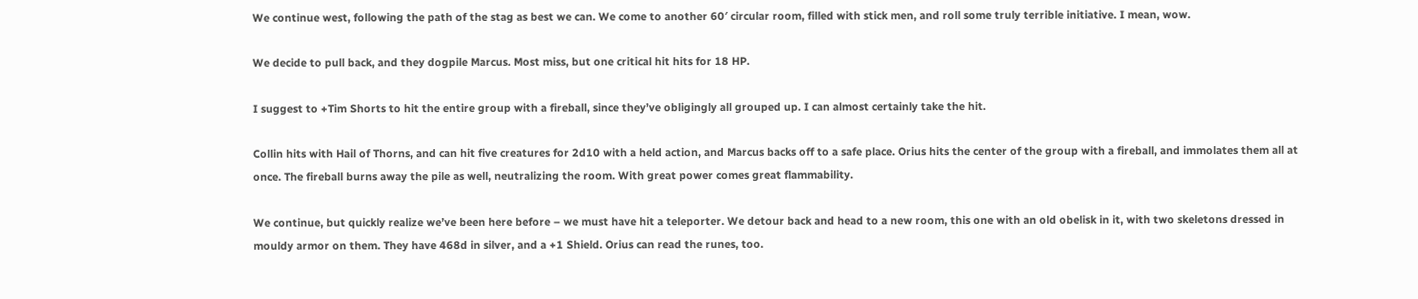We continue west, following the path of the stag as best we can. We come to another 60′ circular room, filled with stick men, and roll some truly terrible initiative. I mean, wow.

We decide to pull back, and they dogpile Marcus. Most miss, but one critical hit hits for 18 HP.

I suggest to +Tim Shorts to hit the entire group with a fireball, since they’ve obligingly all grouped up. I can almost certainly take the hit.

Collin hits with Hail of Thorns, and can hit five creatures for 2d10 with a held action, and Marcus backs off to a safe place. Orius hits the center of the group with a fireball, and immolates them all at once. The fireball burns away the pile as well, neutralizing the room. With great power comes great flammability.

We continue, but quickly realize we’ve been here before – we must have hit a teleporter. We detour back and head to a new room, this one with an old obelisk in it, with two skeletons dressed in mouldy armor on them. They have 468d in silver, and a +1 Shield. Orius can read the runes, too.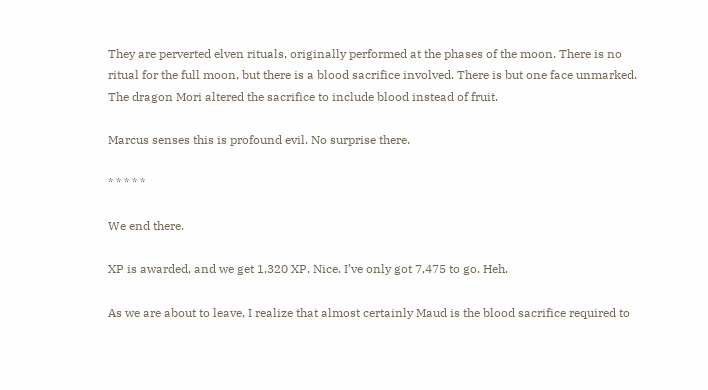They are perverted elven rituals, originally performed at the phases of the moon. There is no ritual for the full moon, but there is a blood sacrifice involved. There is but one face unmarked. The dragon Mori altered the sacrifice to include blood instead of fruit.

Marcus senses this is profound evil. No surprise there.

* * * * *

We end there.

XP is awarded, and we get 1,320 XP. Nice. I’ve only got 7,475 to go. Heh.

As we are about to leave, I realize that almost certainly Maud is the blood sacrifice required to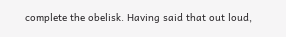complete the obelisk. Having said that out loud,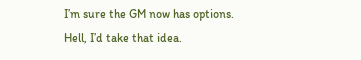I’m sure the GM now has options. Hell, I’d take that idea.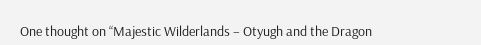One thought on “Majestic Wilderlands – Otyugh and the Dragon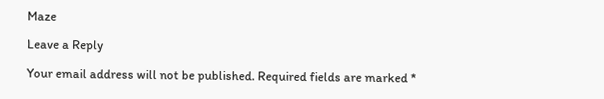Maze

Leave a Reply

Your email address will not be published. Required fields are marked *